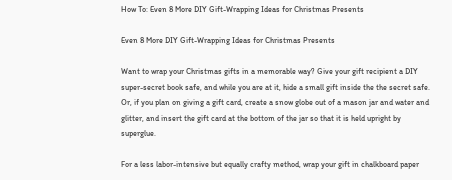How To: Even 8 More DIY Gift-Wrapping Ideas for Christmas Presents

Even 8 More DIY Gift-Wrapping Ideas for Christmas Presents

Want to wrap your Christmas gifts in a memorable way? Give your gift recipient a DIY super-secret book safe, and while you are at it, hide a small gift inside the the secret safe. Or, if you plan on giving a gift card, create a snow globe out of a mason jar and water and glitter, and insert the gift card at the bottom of the jar so that it is held upright by superglue.

For a less labor-intensive but equally crafty method, wrap your gift in chalkboard paper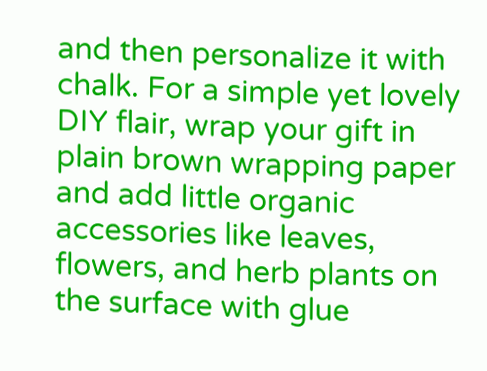and then personalize it with chalk. For a simple yet lovely DIY flair, wrap your gift in plain brown wrapping paper and add little organic accessories like leaves, flowers, and herb plants on the surface with glue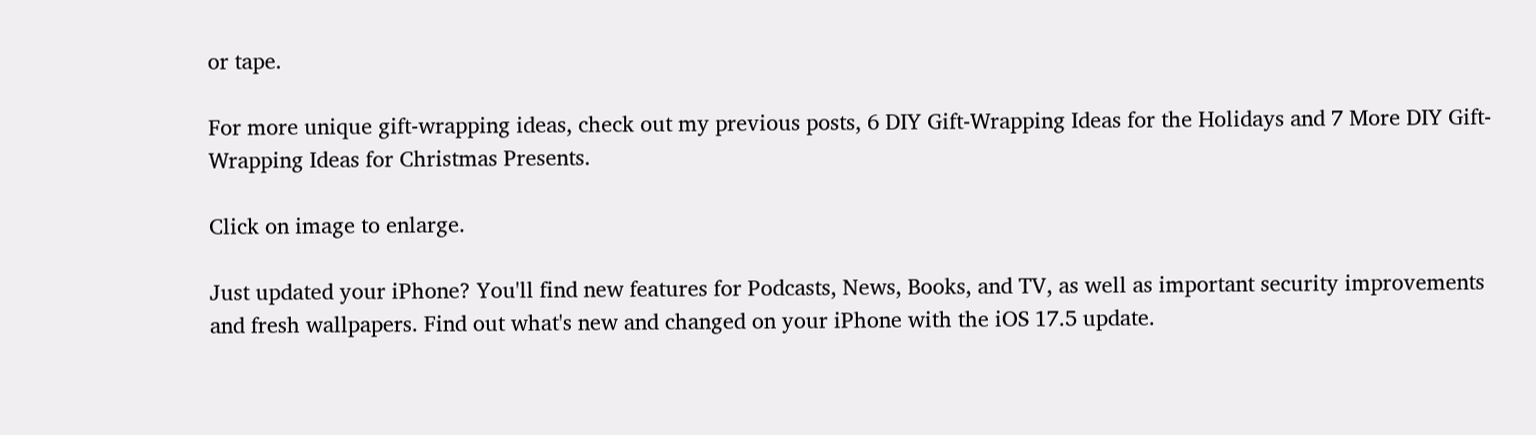or tape.

For more unique gift-wrapping ideas, check out my previous posts, 6 DIY Gift-Wrapping Ideas for the Holidays and 7 More DIY Gift-Wrapping Ideas for Christmas Presents.

Click on image to enlarge.

Just updated your iPhone? You'll find new features for Podcasts, News, Books, and TV, as well as important security improvements and fresh wallpapers. Find out what's new and changed on your iPhone with the iOS 17.5 update.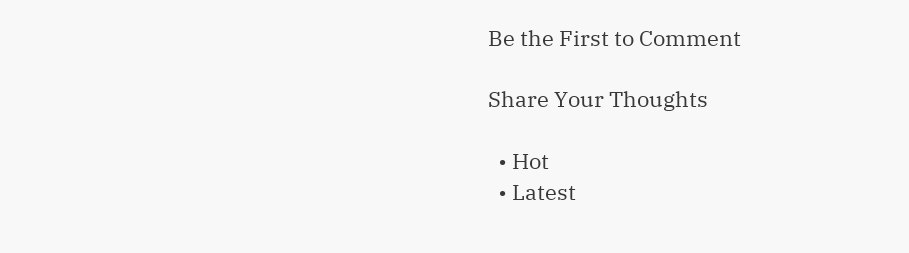Be the First to Comment

Share Your Thoughts

  • Hot
  • Latest